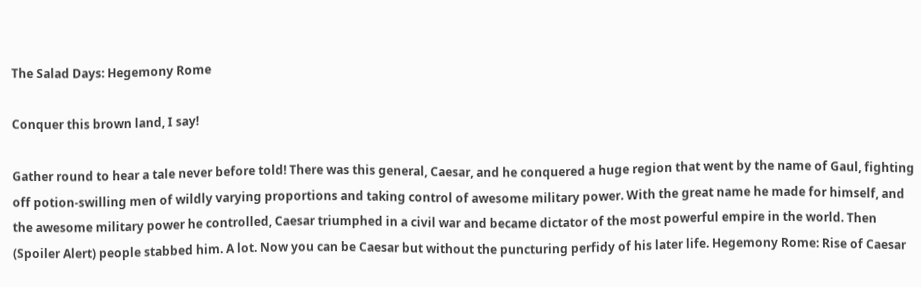The Salad Days: Hegemony Rome

Conquer this brown land, I say!

Gather round to hear a tale never before told! There was this general, Caesar, and he conquered a huge region that went by the name of Gaul, fighting off potion-swilling men of wildly varying proportions and taking control of awesome military power. With the great name he made for himself, and the awesome military power he controlled, Caesar triumphed in a civil war and became dictator of the most powerful empire in the world. Then (Spoiler Alert) people stabbed him. A lot. Now you can be Caesar but without the puncturing perfidy of his later life. Hegemony Rome: Rise of Caesar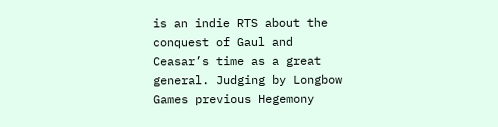is an indie RTS about the conquest of Gaul and Ceasar’s time as a great general. Judging by Longbow Games previous Hegemony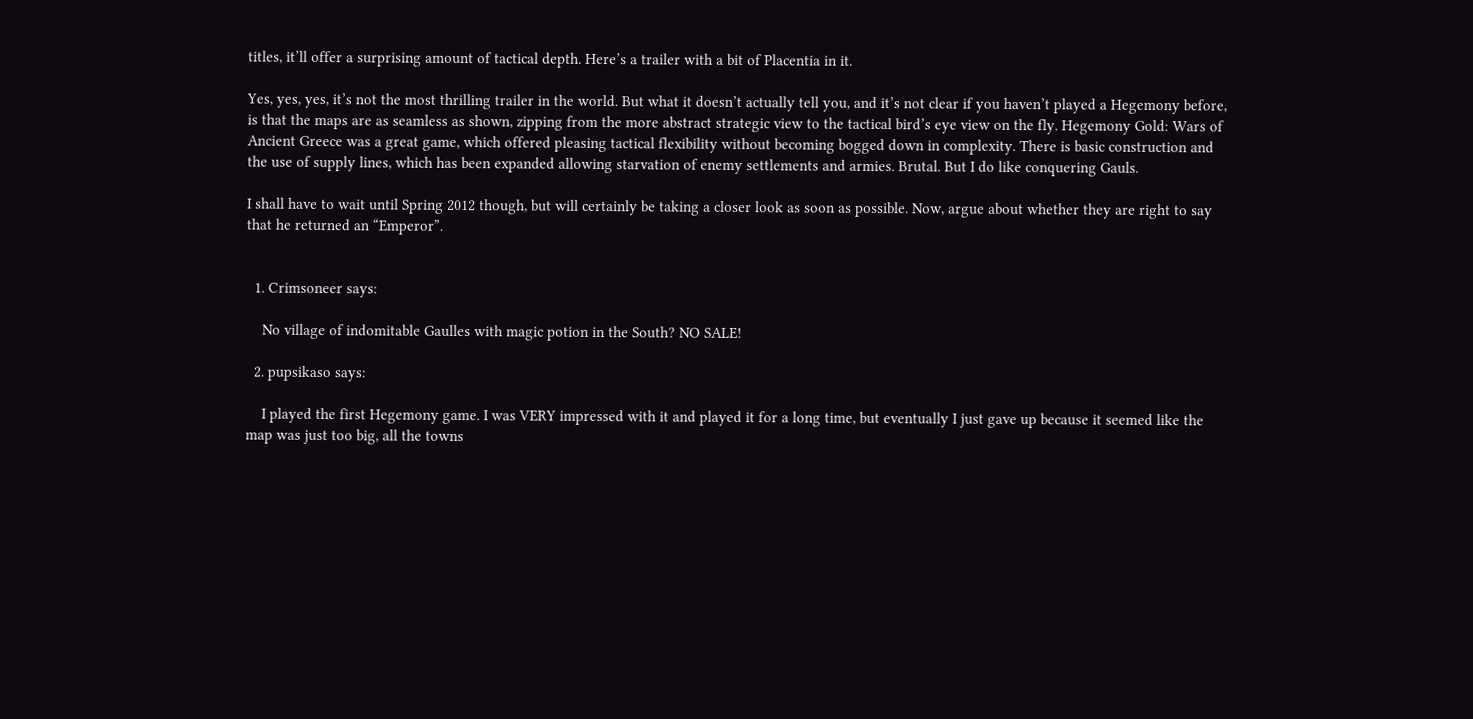titles, it’ll offer a surprising amount of tactical depth. Here’s a trailer with a bit of Placentia in it.

Yes, yes, yes, it’s not the most thrilling trailer in the world. But what it doesn’t actually tell you, and it’s not clear if you haven’t played a Hegemony before, is that the maps are as seamless as shown, zipping from the more abstract strategic view to the tactical bird’s eye view on the fly. Hegemony Gold: Wars of Ancient Greece was a great game, which offered pleasing tactical flexibility without becoming bogged down in complexity. There is basic construction and the use of supply lines, which has been expanded allowing starvation of enemy settlements and armies. Brutal. But I do like conquering Gauls.

I shall have to wait until Spring 2012 though, but will certainly be taking a closer look as soon as possible. Now, argue about whether they are right to say that he returned an “Emperor”.


  1. Crimsoneer says:

    No village of indomitable Gaulles with magic potion in the South? NO SALE!

  2. pupsikaso says:

    I played the first Hegemony game. I was VERY impressed with it and played it for a long time, but eventually I just gave up because it seemed like the map was just too big, all the towns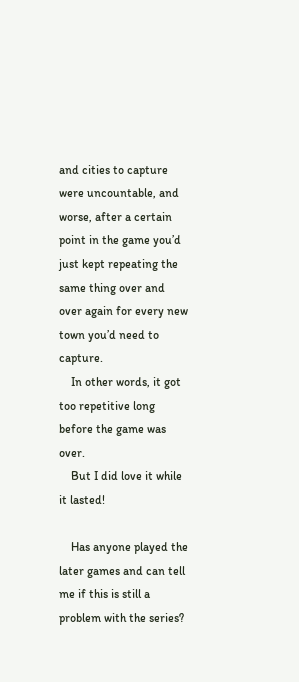and cities to capture were uncountable, and worse, after a certain point in the game you’d just kept repeating the same thing over and over again for every new town you’d need to capture.
    In other words, it got too repetitive long before the game was over.
    But I did love it while it lasted!

    Has anyone played the later games and can tell me if this is still a problem with the series?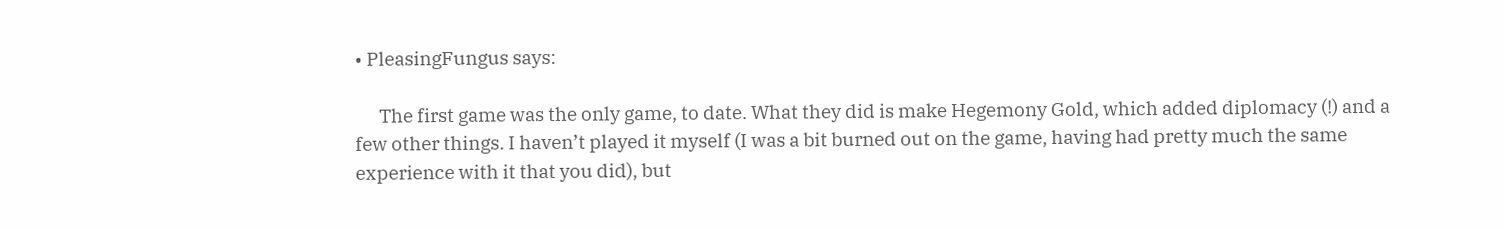• PleasingFungus says:

      The first game was the only game, to date. What they did is make Hegemony Gold, which added diplomacy (!) and a few other things. I haven’t played it myself (I was a bit burned out on the game, having had pretty much the same experience with it that you did), but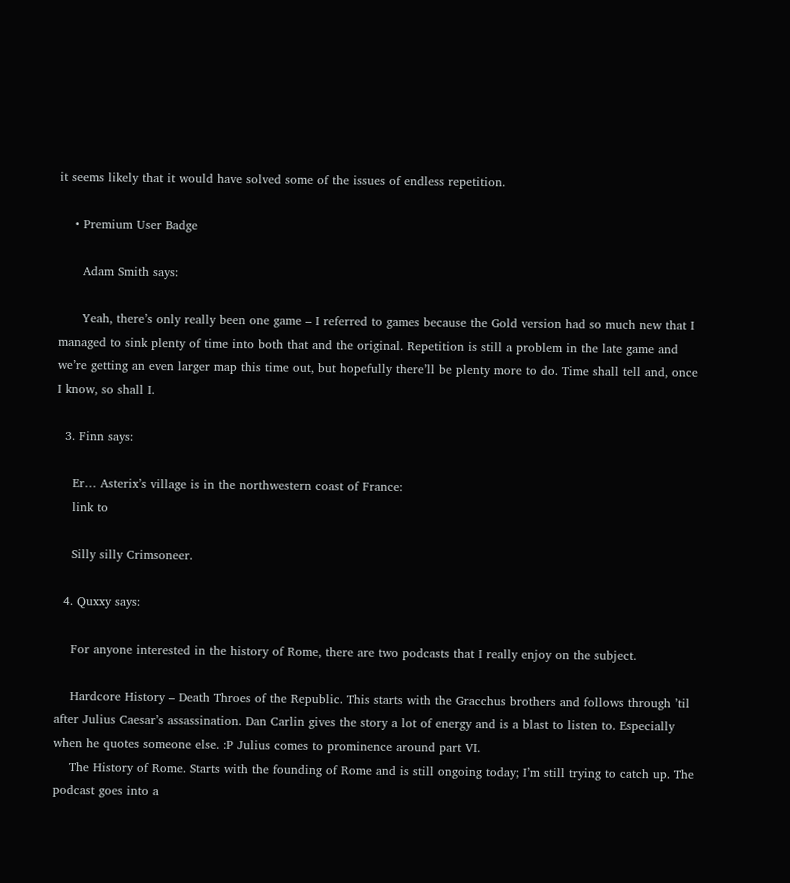it seems likely that it would have solved some of the issues of endless repetition.

    • Premium User Badge

      Adam Smith says:

      Yeah, there’s only really been one game – I referred to games because the Gold version had so much new that I managed to sink plenty of time into both that and the original. Repetition is still a problem in the late game and we’re getting an even larger map this time out, but hopefully there’ll be plenty more to do. Time shall tell and, once I know, so shall I.

  3. Finn says:

    Er… Asterix’s village is in the northwestern coast of France:
    link to

    Silly silly Crimsoneer.

  4. Quxxy says:

    For anyone interested in the history of Rome, there are two podcasts that I really enjoy on the subject.

    Hardcore History – Death Throes of the Republic. This starts with the Gracchus brothers and follows through ’til after Julius Caesar’s assassination. Dan Carlin gives the story a lot of energy and is a blast to listen to. Especially when he quotes someone else. :P Julius comes to prominence around part VI.
    The History of Rome. Starts with the founding of Rome and is still ongoing today; I’m still trying to catch up. The podcast goes into a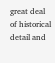great deal of historical detail and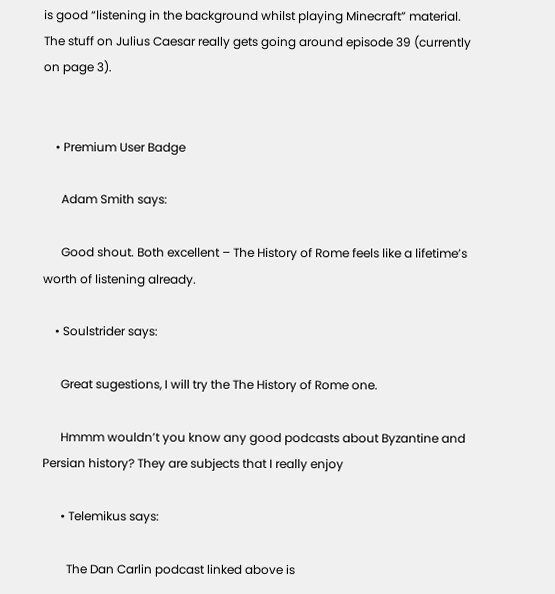is good “listening in the background whilst playing Minecraft” material. The stuff on Julius Caesar really gets going around episode 39 (currently on page 3).


    • Premium User Badge

      Adam Smith says:

      Good shout. Both excellent – The History of Rome feels like a lifetime’s worth of listening already.

    • Soulstrider says:

      Great sugestions, I will try the The History of Rome one.

      Hmmm wouldn’t you know any good podcasts about Byzantine and Persian history? They are subjects that I really enjoy

      • Telemikus says:

        The Dan Carlin podcast linked above is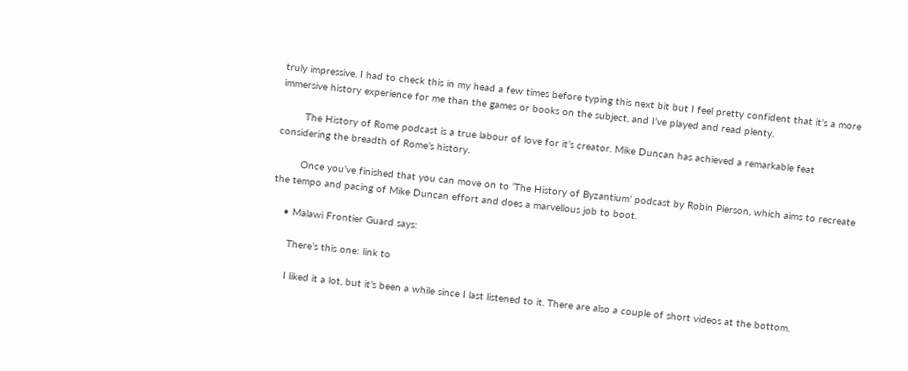truly impressive. I had to check this in my head a few times before typing this next bit but I feel pretty confident that it’s a more immersive history experience for me than the games or books on the subject, and I’ve played and read plenty.

        The History of Rome podcast is a true labour of love for it’s creator. Mike Duncan has achieved a remarkable feat considering the breadth of Rome’s history.

        Once you’ve finished that you can move on to ‘The History of Byzantium’ podcast by Robin Pierson, which aims to recreate the tempo and pacing of Mike Duncan effort and does a marvellous job to boot.

    • Malawi Frontier Guard says:

      There’s this one: link to

      I liked it a lot, but it’s been a while since I last listened to it. There are also a couple of short videos at the bottom.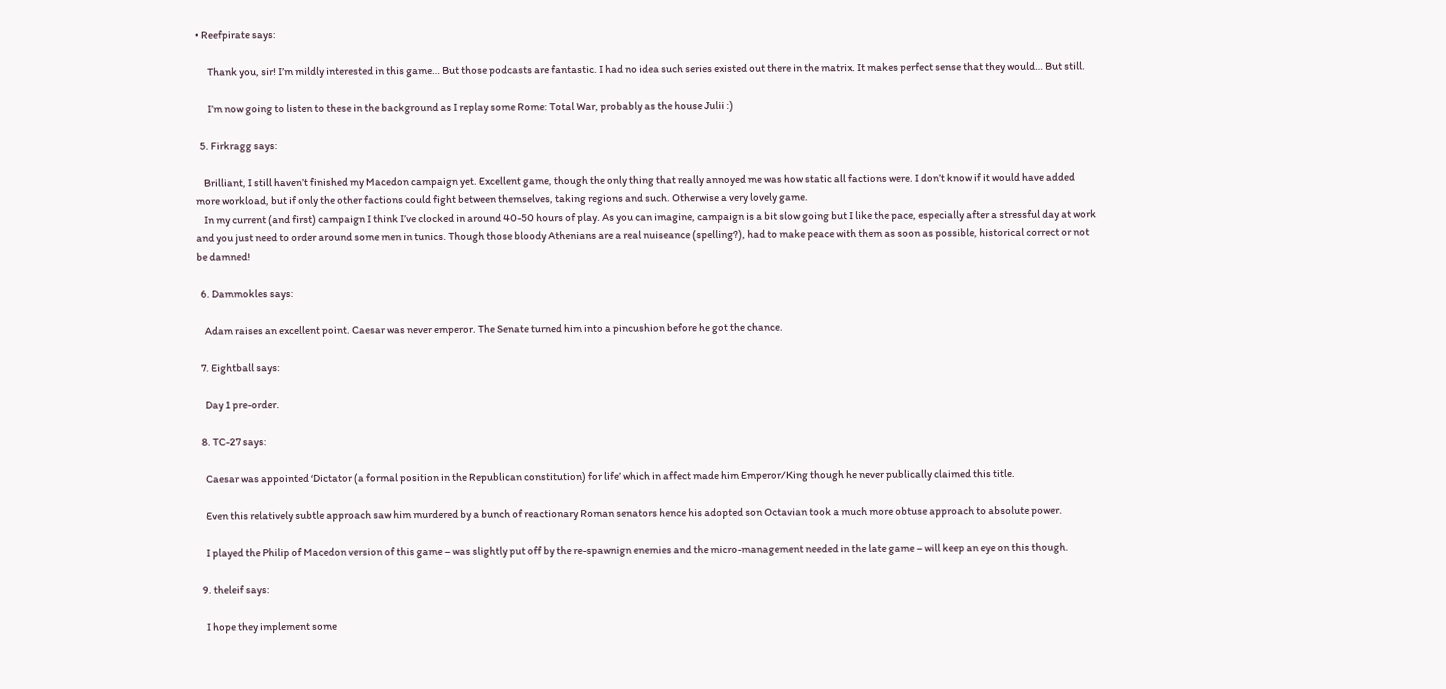• Reefpirate says:

      Thank you, sir! I’m mildly interested in this game… But those podcasts are fantastic. I had no idea such series existed out there in the matrix. It makes perfect sense that they would… But still.

      I’m now going to listen to these in the background as I replay some Rome: Total War, probably as the house Julii :)

  5. Firkragg says:

    Brilliant, I still haven’t finished my Macedon campaign yet. Excellent game, though the only thing that really annoyed me was how static all factions were. I don’t know if it would have added more workload, but if only the other factions could fight between themselves, taking regions and such. Otherwise a very lovely game.
    In my current (and first) campaign I think I’ve clocked in around 40-50 hours of play. As you can imagine, campaign is a bit slow going but I like the pace, especially after a stressful day at work and you just need to order around some men in tunics. Though those bloody Athenians are a real nuiseance (spelling?), had to make peace with them as soon as possible, historical correct or not be damned!

  6. Dammokles says:

    Adam raises an excellent point. Caesar was never emperor. The Senate turned him into a pincushion before he got the chance.

  7. Eightball says:

    Day 1 pre-order.

  8. TC-27 says:

    Caesar was appointed ‘Dictator (a formal position in the Republican constitution) for life’ which in affect made him Emperor/King though he never publically claimed this title.

    Even this relatively subtle approach saw him murdered by a bunch of reactionary Roman senators hence his adopted son Octavian took a much more obtuse approach to absolute power.

    I played the Philip of Macedon version of this game – was slightly put off by the re-spawnign enemies and the micro-management needed in the late game – will keep an eye on this though.

  9. theleif says:

    I hope they implement some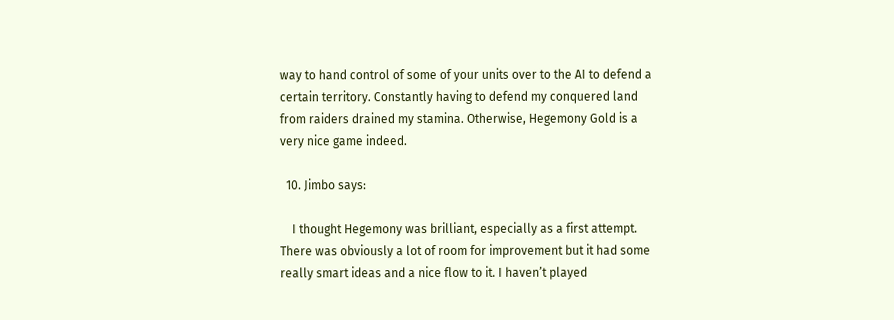way to hand control of some of your units over to the AI to defend a certain territory. Constantly having to defend my conquered land from raiders drained my stamina. Otherwise, Hegemony Gold is a very nice game indeed.

  10. Jimbo says:

    I thought Hegemony was brilliant, especially as a first attempt. There was obviously a lot of room for improvement but it had some really smart ideas and a nice flow to it. I haven’t played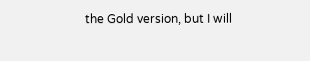the Gold version, but I will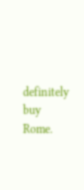definitely buy Rome.